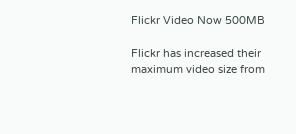Flickr Video Now 500MB

Flickr has increased their maximum video size from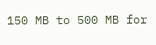150 MB to 500 MB for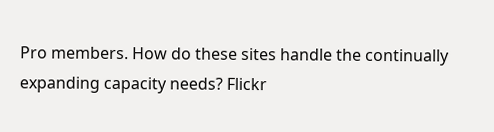Pro members. How do these sites handle the continually expanding capacity needs? Flickr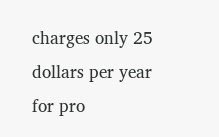charges only 25 dollars per year for pro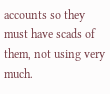accounts so they must have scads of them, not using very much.